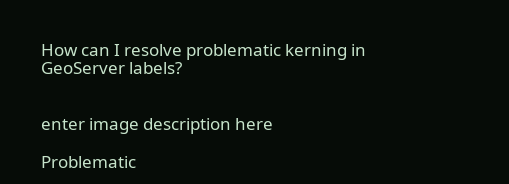How can I resolve problematic kerning in GeoServer labels?


enter image description here

Problematic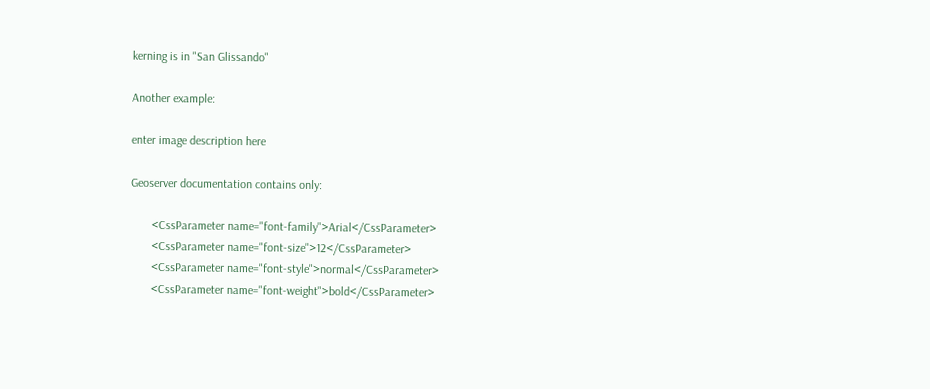kerning is in "San Glissando"

Another example:

enter image description here

Geoserver documentation contains only:

       <CssParameter name="font-family">Arial</CssParameter>
       <CssParameter name="font-size">12</CssParameter>
       <CssParameter name="font-style">normal</CssParameter>
       <CssParameter name="font-weight">bold</CssParameter>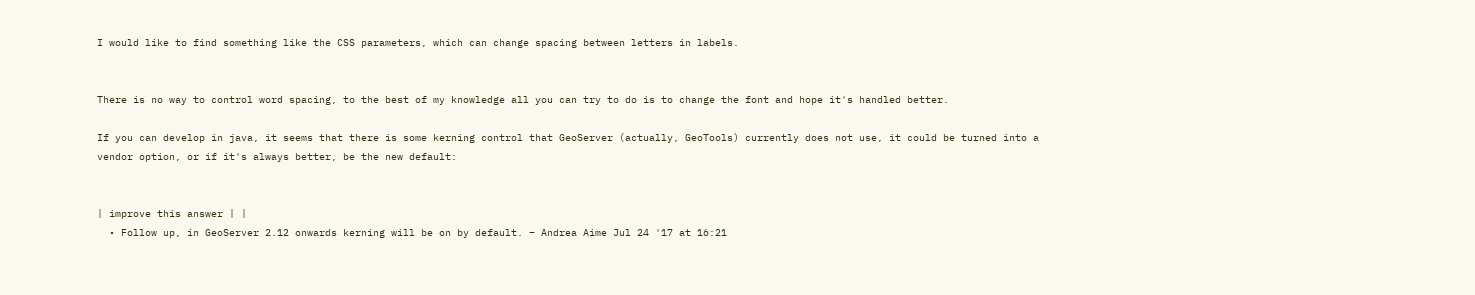I would like to find something like the CSS parameters, which can change spacing between letters in labels.


There is no way to control word spacing, to the best of my knowledge all you can try to do is to change the font and hope it's handled better.

If you can develop in java, it seems that there is some kerning control that GeoServer (actually, GeoTools) currently does not use, it could be turned into a vendor option, or if it's always better, be the new default:


| improve this answer | |
  • Follow up, in GeoServer 2.12 onwards kerning will be on by default. – Andrea Aime Jul 24 '17 at 16:21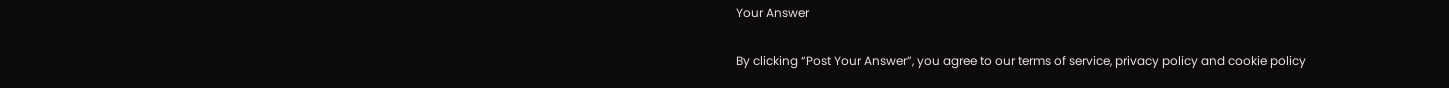Your Answer

By clicking “Post Your Answer”, you agree to our terms of service, privacy policy and cookie policy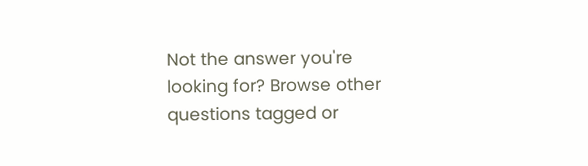Not the answer you're looking for? Browse other questions tagged or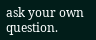ask your own question.